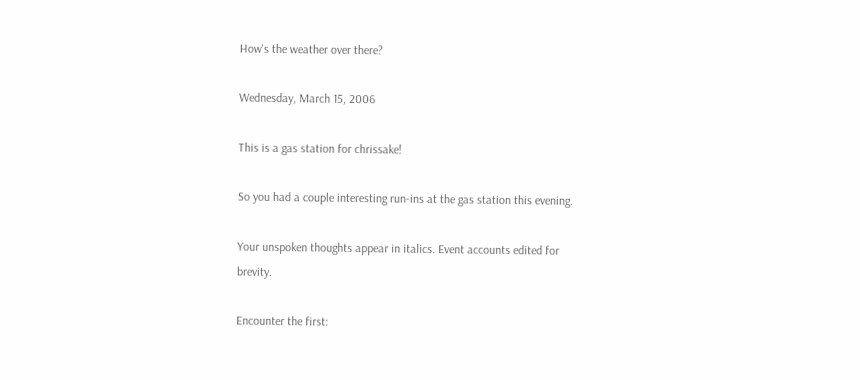How's the weather over there?

Wednesday, March 15, 2006

This is a gas station for chrissake!

So you had a couple interesting run-ins at the gas station this evening.

Your unspoken thoughts appear in italics. Event accounts edited for brevity.

Encounter the first: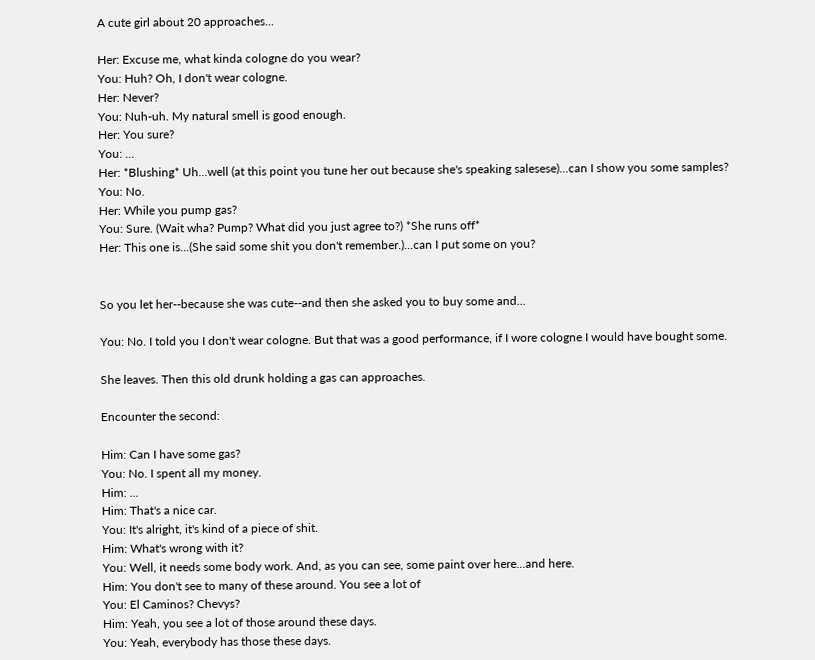A cute girl about 20 approaches...

Her: Excuse me, what kinda cologne do you wear?
You: Huh? Oh, I don't wear cologne.
Her: Never?
You: Nuh-uh. My natural smell is good enough.
Her: You sure?
You: ...
Her: *Blushing* Uh...well (at this point you tune her out because she's speaking salesese)...can I show you some samples?
You: No.
Her: While you pump gas?
You: Sure. (Wait wha? Pump? What did you just agree to?) *She runs off*
Her: This one is...(She said some shit you don't remember.)...can I put some on you?


So you let her--because she was cute--and then she asked you to buy some and...

You: No. I told you I don't wear cologne. But that was a good performance, if I wore cologne I would have bought some.

She leaves. Then this old drunk holding a gas can approaches.

Encounter the second:

Him: Can I have some gas?
You: No. I spent all my money.
Him: ...
Him: That's a nice car.
You: It's alright, it's kind of a piece of shit.
Him: What's wrong with it?
You: Well, it needs some body work. And, as you can see, some paint over here...and here.
Him: You don't see to many of these around. You see a lot of
You: El Caminos? Chevys?
Him: Yeah, you see a lot of those around these days.
You: Yeah, everybody has those these days.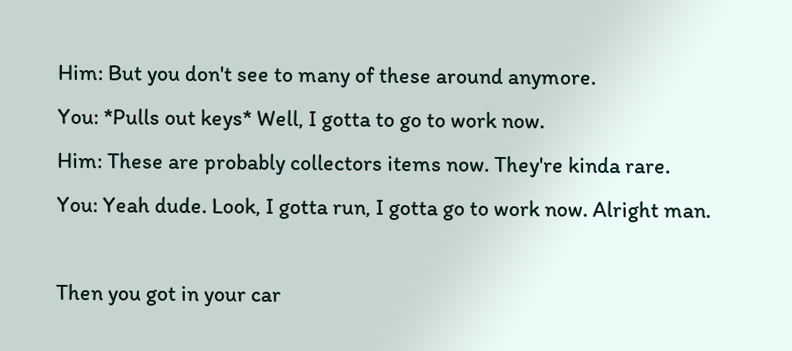Him: But you don't see to many of these around anymore.
You: *Pulls out keys* Well, I gotta to go to work now.
Him: These are probably collectors items now. They're kinda rare.
You: Yeah dude. Look, I gotta run, I gotta go to work now. Alright man.

Then you got in your car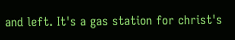and left. It's a gas station for christ's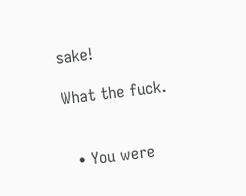sake!

What the fuck.


  • You were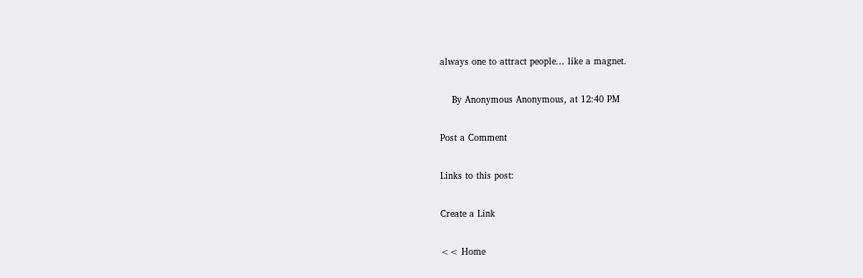always one to attract people... like a magnet.

    By Anonymous Anonymous, at 12:40 PM

Post a Comment

Links to this post:

Create a Link

<< Home